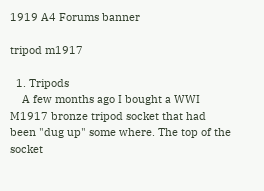1919 A4 Forums banner

tripod m1917

  1. Tripods
    A few months ago I bought a WWI M1917 bronze tripod socket that had been "dug up" some where. The top of the socket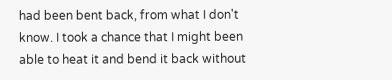had been bent back, from what I don't know. I took a chance that I might been able to heat it and bend it back without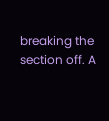breaking the section off. A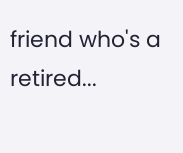friend who's a retired...